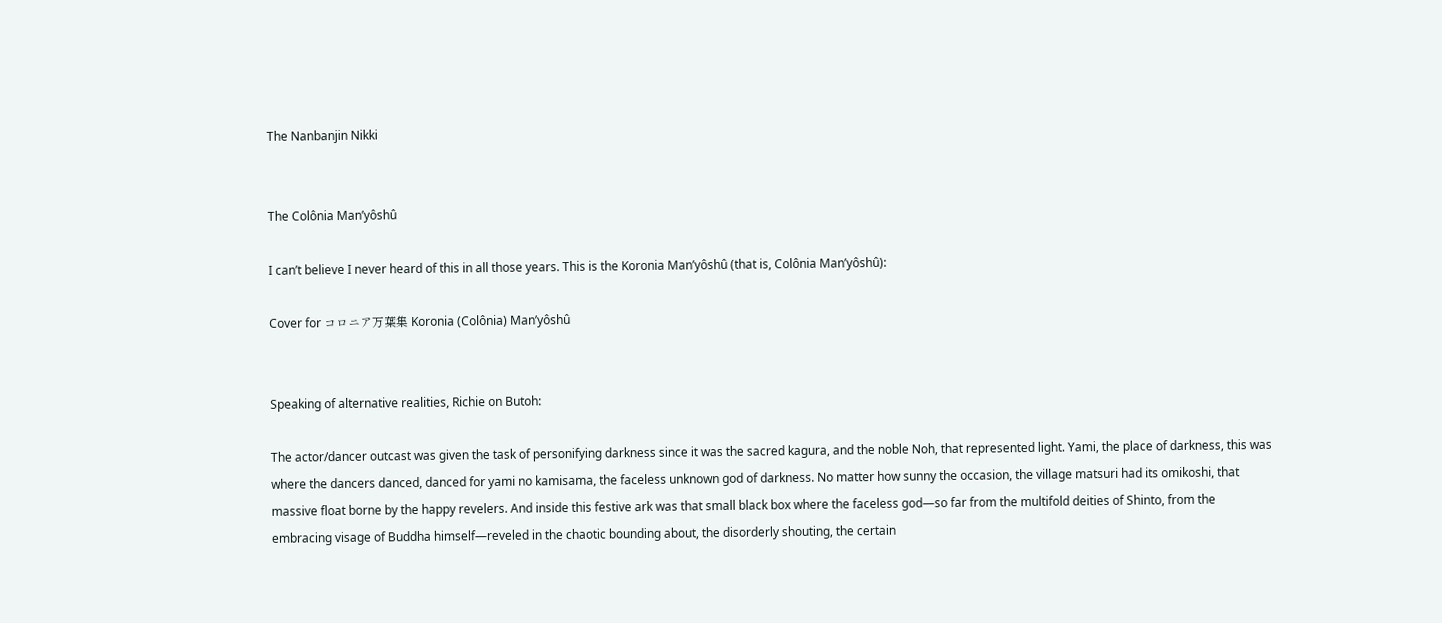The Nanbanjin Nikki


The Colônia Man’yôshû

I can’t believe I never heard of this in all those years. This is the Koronia Man’yôshû (that is, Colônia Man’yôshû):

Cover for コロニア万葉集 Koronia (Colônia) Man’yôshû


Speaking of alternative realities, Richie on Butoh:

The actor/dancer outcast was given the task of personifying darkness since it was the sacred kagura, and the noble Noh, that represented light. Yami, the place of darkness, this was where the dancers danced, danced for yami no kamisama, the faceless unknown god of darkness. No matter how sunny the occasion, the village matsuri had its omikoshi, that massive float borne by the happy revelers. And inside this festive ark was that small black box where the faceless god—so far from the multifold deities of Shinto, from the embracing visage of Buddha himself—reveled in the chaotic bounding about, the disorderly shouting, the certain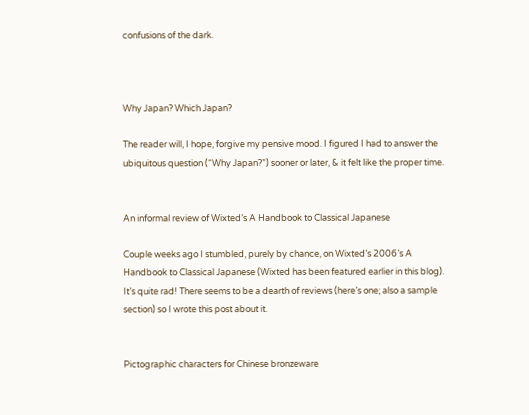confusions of the dark.



Why Japan? Which Japan?

The reader will, I hope, forgive my pensive mood. I figured I had to answer the ubiquitous question (“Why Japan?”) sooner or later, & it felt like the proper time.


An informal review of Wixted’s A Handbook to Classical Japanese

Couple weeks ago I stumbled, purely by chance, on Wixted’s 2006’s A Handbook to Classical Japanese (Wixted has been featured earlier in this blog). It’s quite rad! There seems to be a dearth of reviews (here’s one; also a sample section) so I wrote this post about it.


Pictographic characters for Chinese bronzeware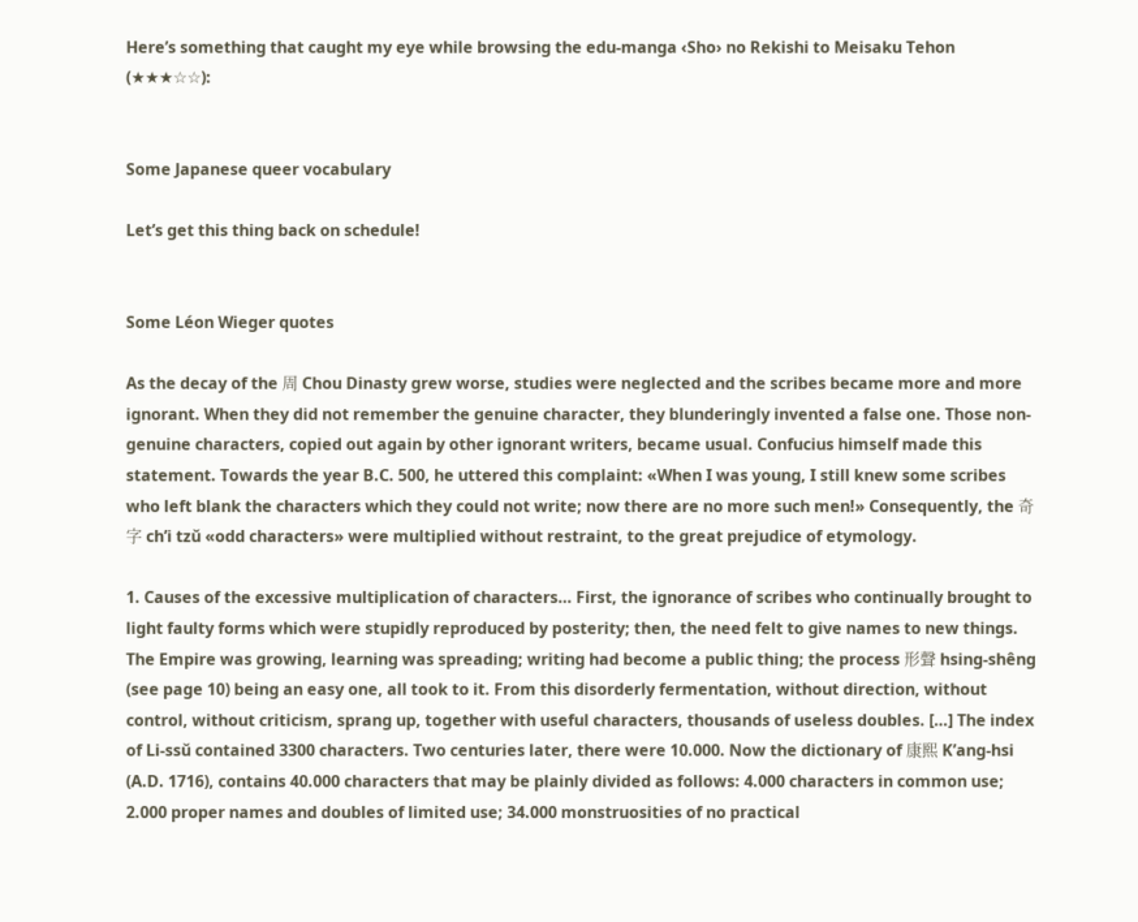Here’s something that caught my eye while browsing the edu-manga ‹Sho› no Rekishi to Meisaku Tehon (★★★☆☆):


Some Japanese queer vocabulary

Let’s get this thing back on schedule!


Some Léon Wieger quotes

As the decay of the 周 Chou Dinasty grew worse, studies were neglected and the scribes became more and more ignorant. When they did not remember the genuine character, they blunderingly invented a false one. Those non-genuine characters, copied out again by other ignorant writers, became usual. Confucius himself made this statement. Towards the year B.C. 500, he uttered this complaint: «When I was young, I still knew some scribes who left blank the characters which they could not write; now there are no more such men!» Consequently, the 奇字 ch’i tzǔ «odd characters» were multiplied without restraint, to the great prejudice of etymology.

1. Causes of the excessive multiplication of characters… First, the ignorance of scribes who continually brought to light faulty forms which were stupidly reproduced by posterity; then, the need felt to give names to new things. The Empire was growing, learning was spreading; writing had become a public thing; the process 形聲 hsing-shêng (see page 10) being an easy one, all took to it. From this disorderly fermentation, without direction, without control, without criticism, sprang up, together with useful characters, thousands of useless doubles. […] The index of Li-ssǔ contained 3300 characters. Two centuries later, there were 10.000. Now the dictionary of 康熙 K’ang-hsi (A.D. 1716), contains 40.000 characters that may be plainly divided as follows: 4.000 characters in common use; 2.000 proper names and doubles of limited use; 34.000 monstruosities of no practical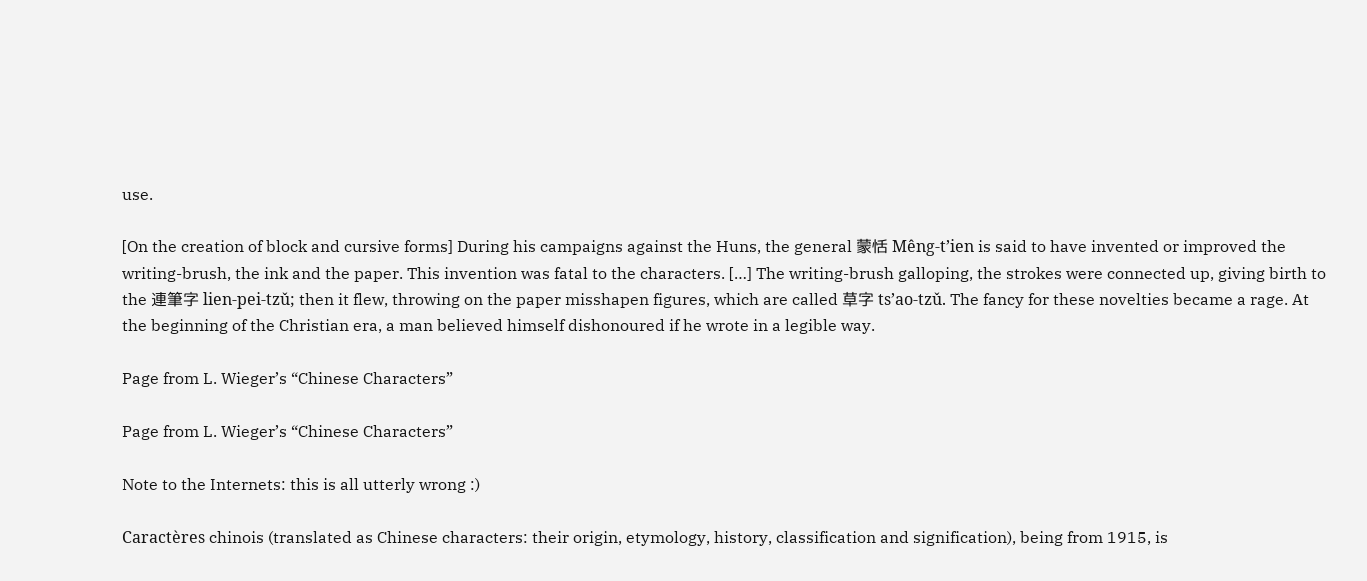use.

[On the creation of block and cursive forms] During his campaigns against the Huns, the general 蒙恬 Mêng-t’ien is said to have invented or improved the writing-brush, the ink and the paper. This invention was fatal to the characters. […] The writing-brush galloping, the strokes were connected up, giving birth to the 連筆字 lien-pei-tzǔ; then it flew, throwing on the paper misshapen figures, which are called 草字 ts’ao-tzǔ. The fancy for these novelties became a rage. At the beginning of the Christian era, a man believed himself dishonoured if he wrote in a legible way.

Page from L. Wieger’s “Chinese Characters”

Page from L. Wieger’s “Chinese Characters”

Note to the Internets: this is all utterly wrong :)

Caractères chinois (translated as Chinese characters: their origin, etymology, history, classification and signification), being from 1915, is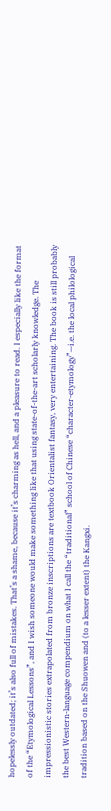hopelessly outdated; it’s also full of mistakes. That’s a shame, because it’s charming as hell, and a pleasure to read. I especially like the format of the “Etymological Lessons”, and I wish someone would make something like that using state-of-the-art scholarly knowledge. The impressionistic stories extrapolated from bronze inscriptions are textbook Orientalist fantasy, very entertaining. The book is still probably the best Western-language compendium on what I call the “traditional” school of Chinese “character-etymology”—i.e. the local philological tradition based on the Shuowen and (to a lesser extent) the Kangxi.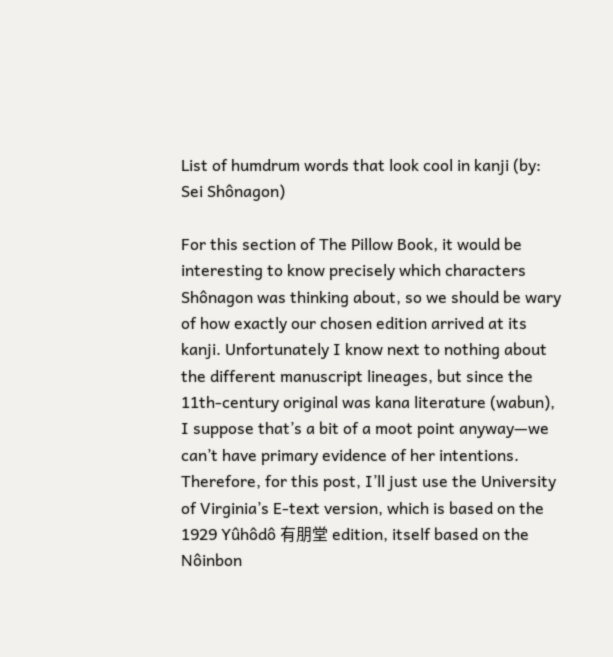List of humdrum words that look cool in kanji (by: Sei Shônagon)

For this section of The Pillow Book, it would be interesting to know precisely which characters Shônagon was thinking about, so we should be wary of how exactly our chosen edition arrived at its kanji. Unfortunately I know next to nothing about the different manuscript lineages, but since the 11th-century original was kana literature (wabun), I suppose that’s a bit of a moot point anyway—we can’t have primary evidence of her intentions. Therefore, for this post, I’ll just use the University of Virginia’s E-text version, which is based on the 1929 Yûhôdô 有朋堂 edition, itself based on the Nôinbon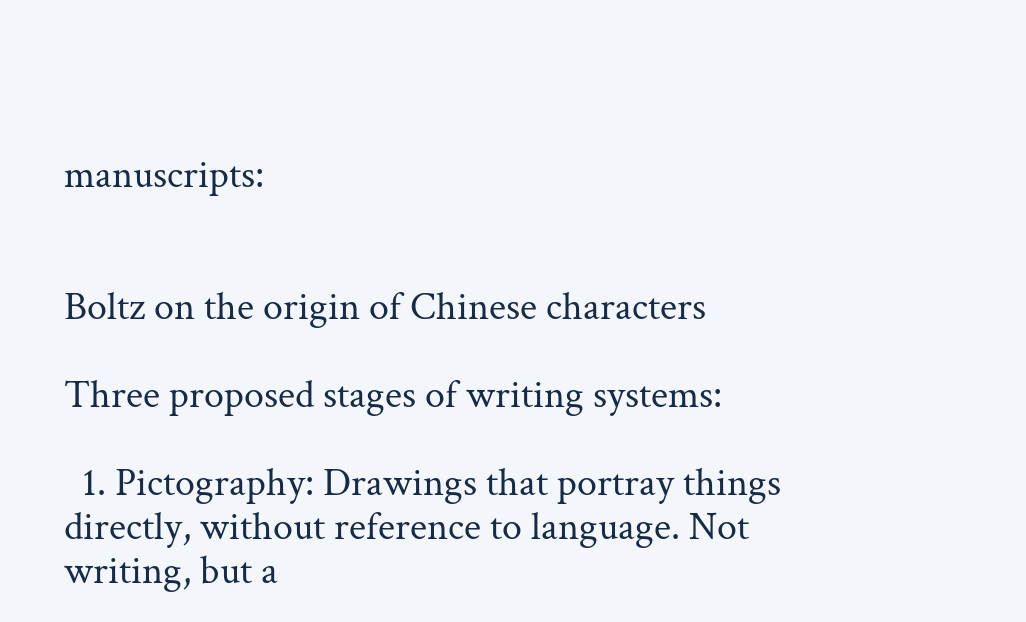manuscripts:


Boltz on the origin of Chinese characters

Three proposed stages of writing systems:

  1. Pictography: Drawings that portray things directly, without reference to language. Not writing, but a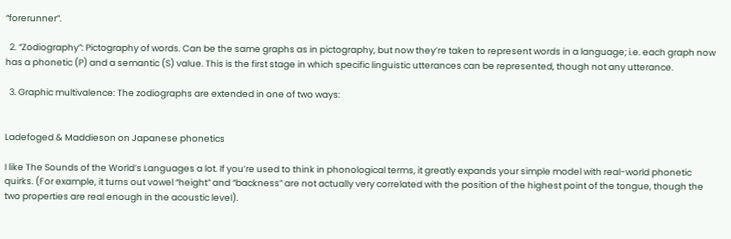“forerunner”.

  2. “Zodiography”: Pictography of words. Can be the same graphs as in pictography, but now they’re taken to represent words in a language; i.e. each graph now has a phonetic (P) and a semantic (S) value. This is the first stage in which specific linguistic utterances can be represented, though not any utterance.

  3. Graphic multivalence: The zodiographs are extended in one of two ways:


Ladefoged & Maddieson on Japanese phonetics

I like The Sounds of the World’s Languages a lot. If you’re used to think in phonological terms, it greatly expands your simple model with real-world phonetic quirks. (For example, it turns out vowel “height” and “backness” are not actually very correlated with the position of the highest point of the tongue, though the two properties are real enough in the acoustic level).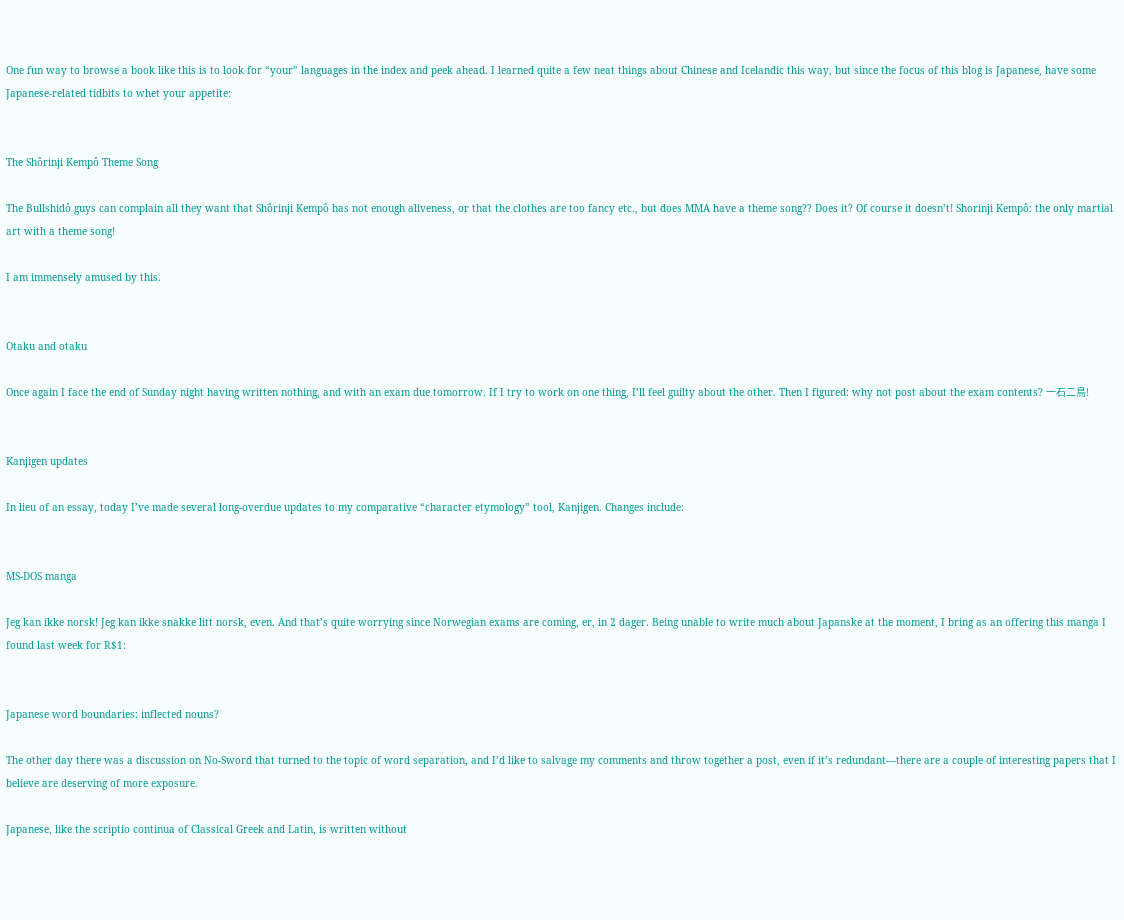One fun way to browse a book like this is to look for “your” languages in the index and peek ahead. I learned quite a few neat things about Chinese and Icelandic this way, but since the focus of this blog is Japanese, have some Japanese-related tidbits to whet your appetite:


The Shôrinji Kempô Theme Song

The Bullshidô guys can complain all they want that Shôrinji Kempô has not enough aliveness, or that the clothes are too fancy etc., but does MMA have a theme song?? Does it? Of course it doesn’t! Shorinji Kempô: the only martial art with a theme song!

I am immensely amused by this.


Otaku and otaku

Once again I face the end of Sunday night having written nothing, and with an exam due tomorrow. If I try to work on one thing, I’ll feel guilty about the other. Then I figured: why not post about the exam contents? 一石二鳥!


Kanjigen updates

In lieu of an essay, today I’ve made several long-overdue updates to my comparative “character etymology” tool, Kanjigen. Changes include:


MS-DOS manga

Jeg kan ikke norsk! Jeg kan ikke snakke litt norsk, even. And that’s quite worrying since Norwegian exams are coming, er, in 2 dager. Being unable to write much about Japanske at the moment, I bring as an offering this manga I found last week for R$1:


Japanese word boundaries: inflected nouns?

The other day there was a discussion on No-Sword that turned to the topic of word separation, and I’d like to salvage my comments and throw together a post, even if it’s redundant—there are a couple of interesting papers that I believe are deserving of more exposure.

Japanese, like the scriptio continua of Classical Greek and Latin, is written without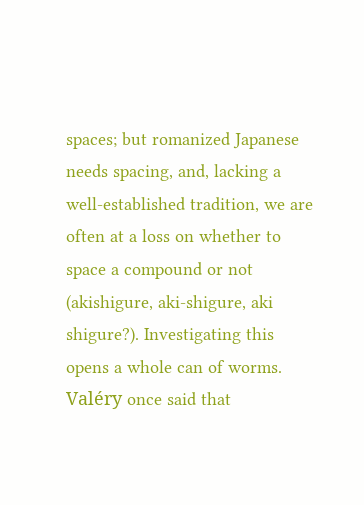spaces; but romanized Japanese needs spacing, and, lacking a well-established tradition, we are often at a loss on whether to space a compound or not (akishigure, aki-shigure, aki shigure?). Investigating this opens a whole can of worms. Valéry once said that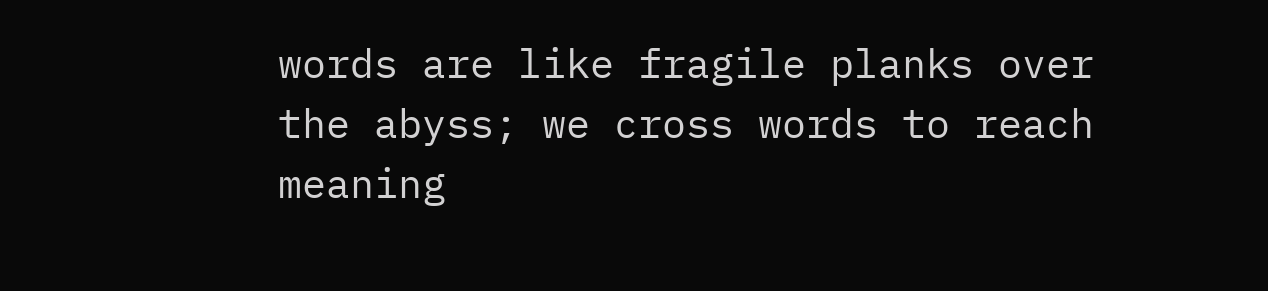words are like fragile planks over the abyss; we cross words to reach meaning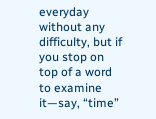everyday without any difficulty, but if you stop on top of a word to examine it—say, “time”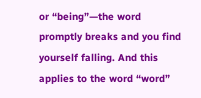or “being”—the word promptly breaks and you find yourself falling. And this applies to the word “word”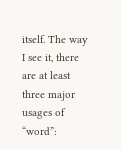itself. The way I see it, there are at least three major usages of “word”: